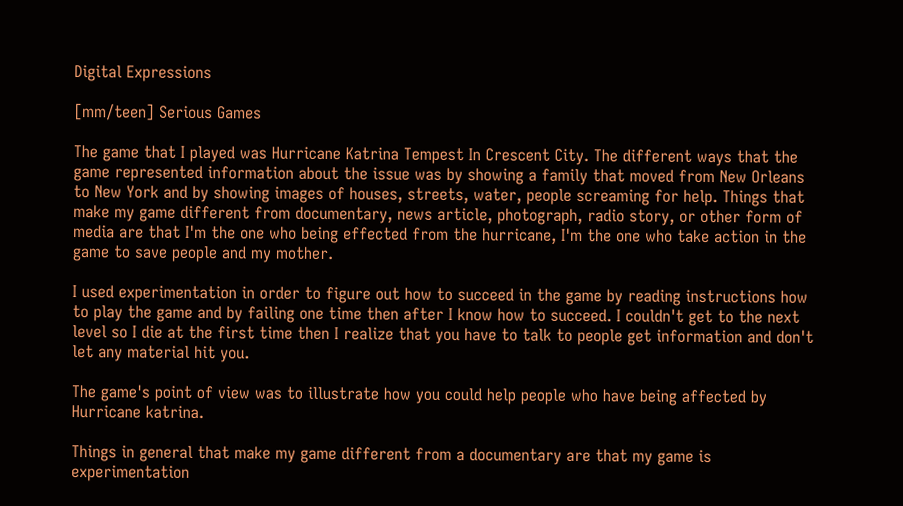Digital Expressions

[mm/teen] Serious Games

The game that I played was Hurricane Katrina Tempest In Crescent City. The different ways that the game represented information about the issue was by showing a family that moved from New Orleans to New York and by showing images of houses, streets, water, people screaming for help. Things that make my game different from documentary, news article, photograph, radio story, or other form of media are that I'm the one who being effected from the hurricane, I'm the one who take action in the game to save people and my mother.

I used experimentation in order to figure out how to succeed in the game by reading instructions how to play the game and by failing one time then after I know how to succeed. I couldn't get to the next level so I die at the first time then I realize that you have to talk to people get information and don't let any material hit you.

The game's point of view was to illustrate how you could help people who have being affected by Hurricane katrina.

Things in general that make my game different from a documentary are that my game is experimentation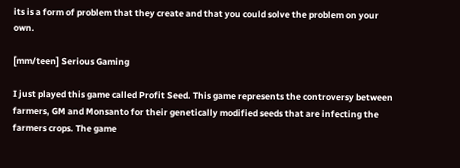its is a form of problem that they create and that you could solve the problem on your own.

[mm/teen] Serious Gaming

I just played this game called Profit Seed. This game represents the controversy between farmers, GM and Monsanto for their genetically modified seeds that are infecting the farmers crops. The game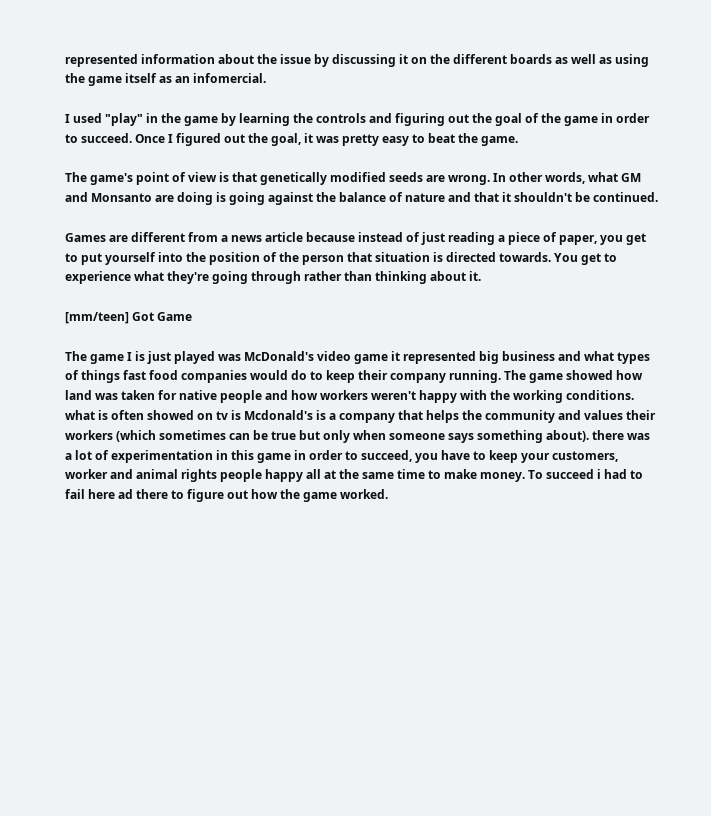represented information about the issue by discussing it on the different boards as well as using the game itself as an infomercial.

I used "play" in the game by learning the controls and figuring out the goal of the game in order to succeed. Once I figured out the goal, it was pretty easy to beat the game.

The game's point of view is that genetically modified seeds are wrong. In other words, what GM and Monsanto are doing is going against the balance of nature and that it shouldn't be continued.

Games are different from a news article because instead of just reading a piece of paper, you get to put yourself into the position of the person that situation is directed towards. You get to experience what they're going through rather than thinking about it.

[mm/teen] Got Game

The game I is just played was McDonald's video game it represented big business and what types of things fast food companies would do to keep their company running. The game showed how land was taken for native people and how workers weren't happy with the working conditions. what is often showed on tv is Mcdonald's is a company that helps the community and values their workers (which sometimes can be true but only when someone says something about). there was a lot of experimentation in this game in order to succeed, you have to keep your customers, worker and animal rights people happy all at the same time to make money. To succeed i had to fail here ad there to figure out how the game worked.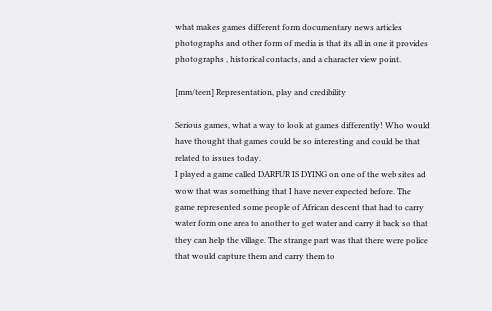what makes games different form documentary news articles photographs and other form of media is that its all in one it provides photographs , historical contacts, and a character view point.

[mm/teen] Representation, play and credibility

Serious games, what a way to look at games differently! Who would have thought that games could be so interesting and could be that related to issues today.
I played a game called DARFUR IS DYING on one of the web sites ad wow that was something that I have never expected before. The game represented some people of African descent that had to carry water form one area to another to get water and carry it back so that they can help the village. The strange part was that there were police that would capture them and carry them to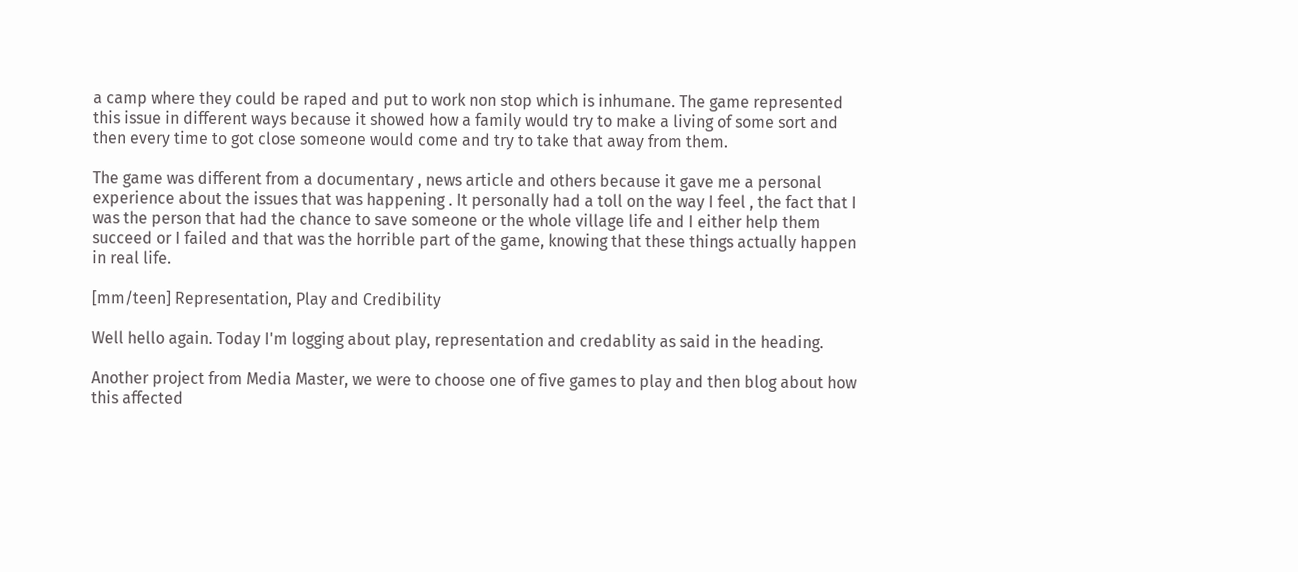a camp where they could be raped and put to work non stop which is inhumane. The game represented this issue in different ways because it showed how a family would try to make a living of some sort and then every time to got close someone would come and try to take that away from them.

The game was different from a documentary , news article and others because it gave me a personal experience about the issues that was happening . It personally had a toll on the way I feel , the fact that I was the person that had the chance to save someone or the whole village life and I either help them succeed or I failed and that was the horrible part of the game, knowing that these things actually happen in real life.

[mm/teen] Representation, Play and Credibility

Well hello again. Today I'm logging about play, representation and credablity as said in the heading.

Another project from Media Master, we were to choose one of five games to play and then blog about how this affected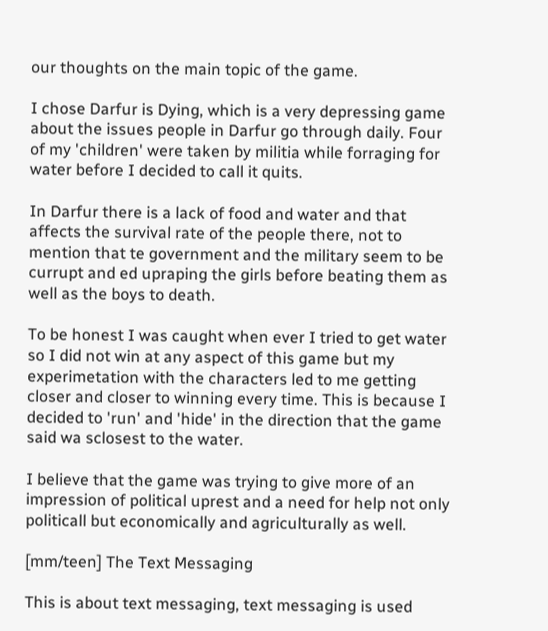our thoughts on the main topic of the game.

I chose Darfur is Dying, which is a very depressing game about the issues people in Darfur go through daily. Four of my 'children' were taken by militia while forraging for water before I decided to call it quits.

In Darfur there is a lack of food and water and that affects the survival rate of the people there, not to mention that te government and the military seem to be currupt and ed upraping the girls before beating them as well as the boys to death.

To be honest I was caught when ever I tried to get water so I did not win at any aspect of this game but my experimetation with the characters led to me getting closer and closer to winning every time. This is because I decided to 'run' and 'hide' in the direction that the game said wa sclosest to the water.

I believe that the game was trying to give more of an impression of political uprest and a need for help not only politicall but economically and agriculturally as well.

[mm/teen] The Text Messaging

This is about text messaging, text messaging is used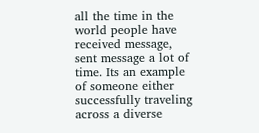all the time in the world people have received message, sent message a lot of time. Its an example of someone either successfully traveling across a diverse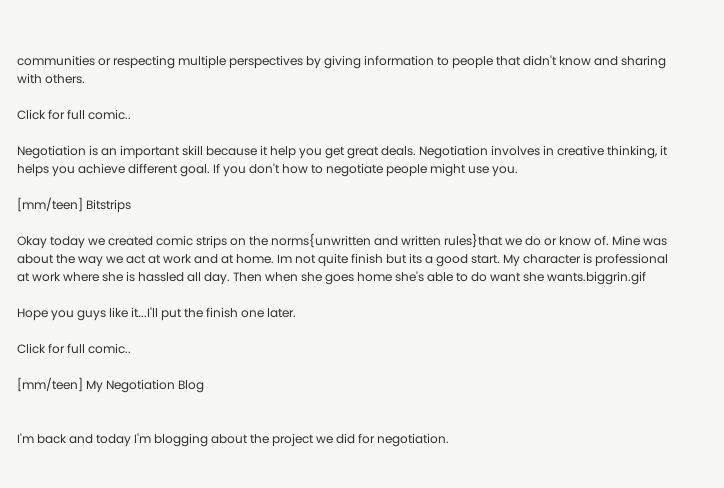communities or respecting multiple perspectives by giving information to people that didn't know and sharing with others.

Click for full comic..

Negotiation is an important skill because it help you get great deals. Negotiation involves in creative thinking, it helps you achieve different goal. If you don't how to negotiate people might use you.

[mm/teen] Bitstrips

Okay today we created comic strips on the norms{unwritten and written rules}that we do or know of. Mine was about the way we act at work and at home. Im not quite finish but its a good start. My character is professional at work where she is hassled all day. Then when she goes home she's able to do want she wants.biggrin.gif

Hope you guys like it...I'll put the finish one later.

Click for full comic..

[mm/teen] My Negotiation Blog


I'm back and today I'm blogging about the project we did for negotiation.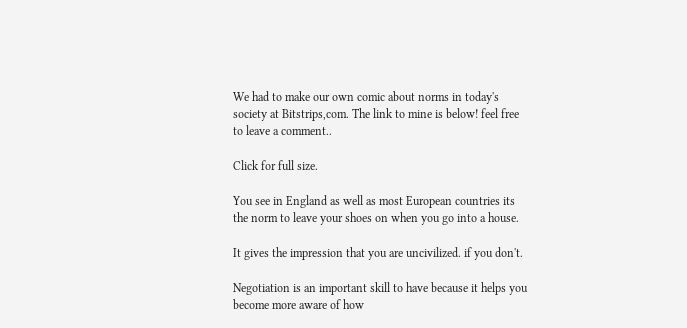We had to make our own comic about norms in today's society at Bitstrips,com. The link to mine is below! feel free to leave a comment..

Click for full size.

You see in England as well as most European countries its the norm to leave your shoes on when you go into a house.

It gives the impression that you are uncivilized. if you don't.

Negotiation is an important skill to have because it helps you become more aware of how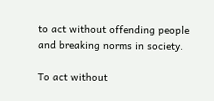to act without offending people and breaking norms in society.

To act without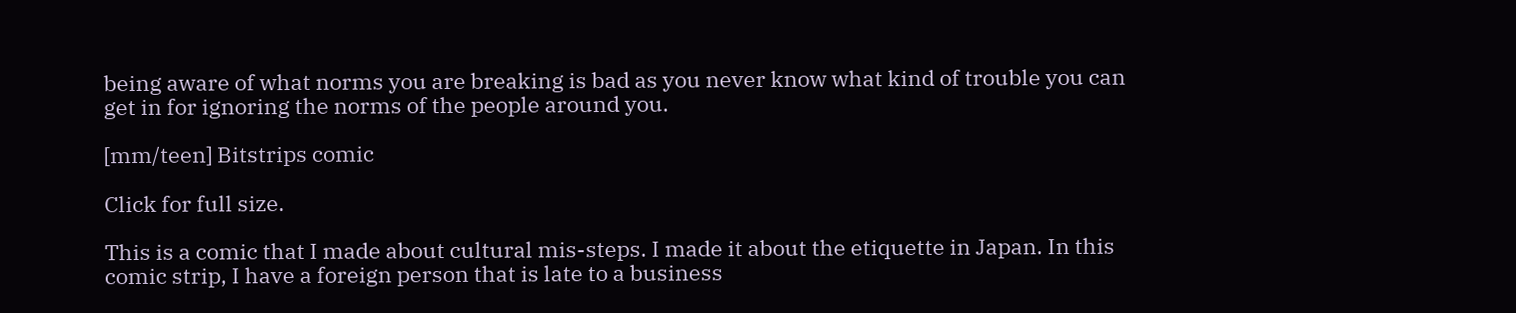being aware of what norms you are breaking is bad as you never know what kind of trouble you can get in for ignoring the norms of the people around you.

[mm/teen] Bitstrips comic

Click for full size.

This is a comic that I made about cultural mis-steps. I made it about the etiquette in Japan. In this comic strip, I have a foreign person that is late to a business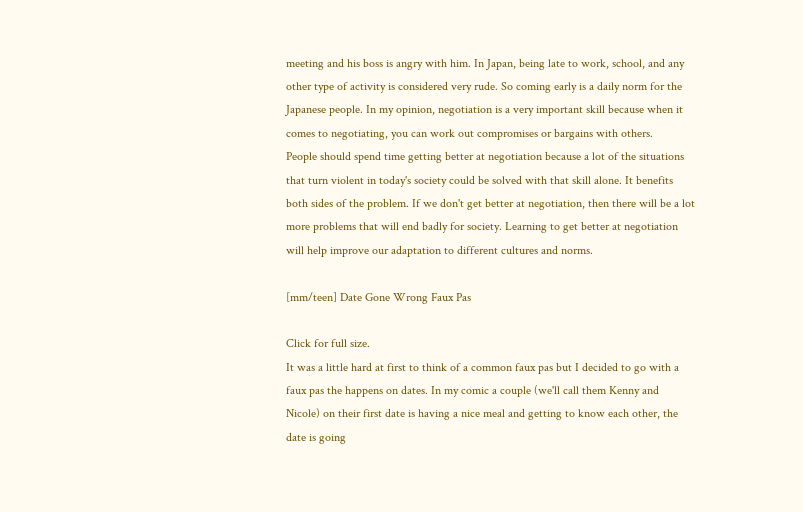meeting and his boss is angry with him. In Japan, being late to work, school, and any other type of activity is considered very rude. So coming early is a daily norm for the Japanese people. In my opinion, negotiation is a very important skill because when it comes to negotiating, you can work out compromises or bargains with others.
People should spend time getting better at negotiation because a lot of the situations that turn violent in today's society could be solved with that skill alone. It benefits both sides of the problem. If we don't get better at negotiation, then there will be a lot more problems that will end badly for society. Learning to get better at negotiation will help improve our adaptation to different cultures and norms.

[mm/teen] Date Gone Wrong Faux Pas

Click for full size.
It was a little hard at first to think of a common faux pas but I decided to go with a faux pas the happens on dates. In my comic a couple (we'll call them Kenny and Nicole) on their first date is having a nice meal and getting to know each other, the date is going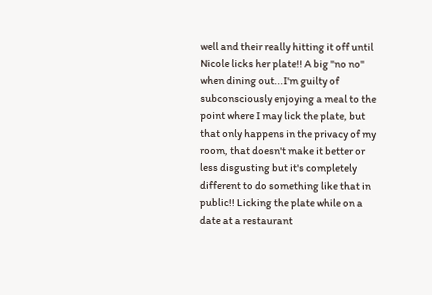well and their really hitting it off until Nicole licks her plate!! A big "no no" when dining out...I'm guilty of subconsciously enjoying a meal to the point where I may lick the plate, but that only happens in the privacy of my room, that doesn't make it better or less disgusting but it's completely different to do something like that in public!! Licking the plate while on a date at a restaurant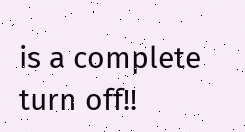is a complete turn off!!